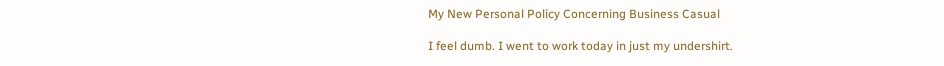My New Personal Policy Concerning Business Casual

I feel dumb. I went to work today in just my undershirt.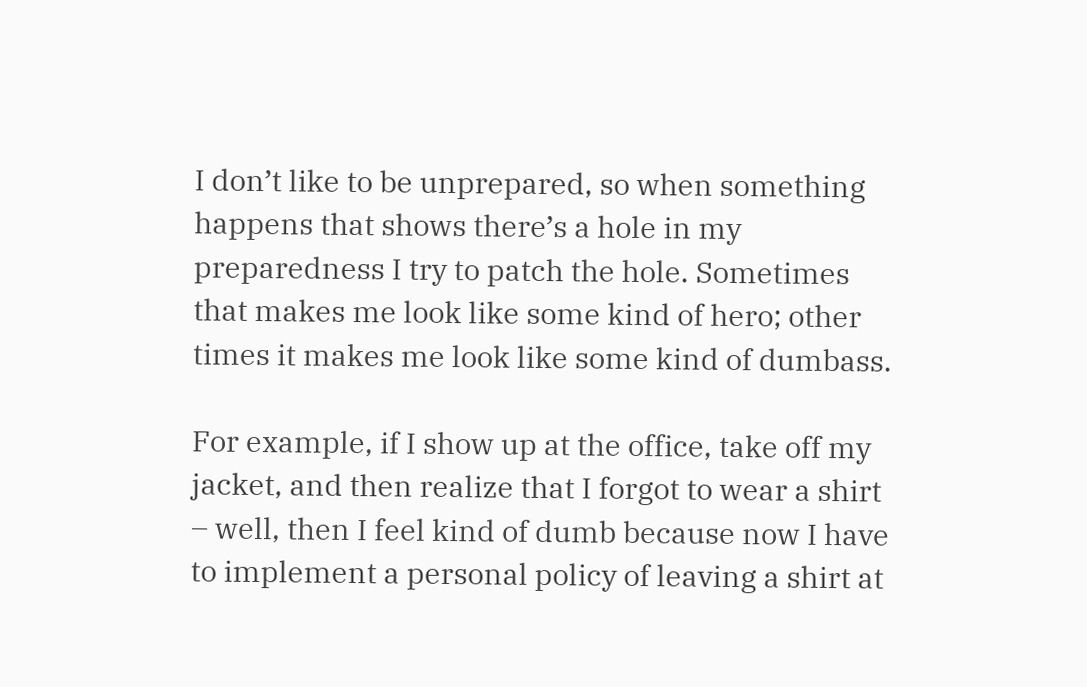I don’t like to be unprepared, so when something happens that shows there’s a hole in my preparedness I try to patch the hole. Sometimes that makes me look like some kind of hero; other times it makes me look like some kind of dumbass.

For example, if I show up at the office, take off my jacket, and then realize that I forgot to wear a shirt – well, then I feel kind of dumb because now I have to implement a personal policy of leaving a shirt at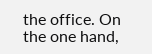the office. On the one hand,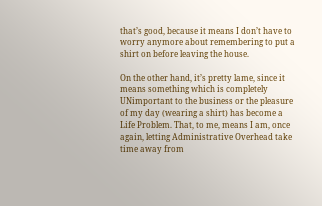that’s good, because it means I don’t have to worry anymore about remembering to put a shirt on before leaving the house.

On the other hand, it’s pretty lame, since it means something which is completely UNimportant to the business or the pleasure of my day (wearing a shirt) has become a Life Problem. That, to me, means I am, once again, letting Administrative Overhead take time away from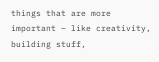things that are more important – like creativity, building stuff,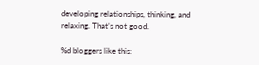developing relationships, thinking, and relaxing. That’s not good.

%d bloggers like this: